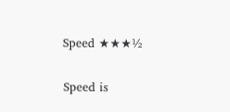Speed ★★★½

Speed is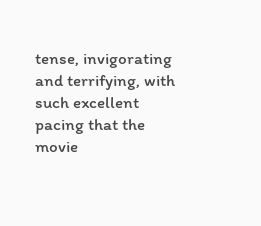tense, invigorating and terrifying, with such excellent pacing that the movie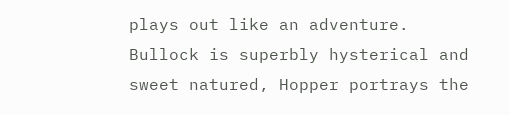plays out like an adventure. Bullock is superbly hysterical and sweet natured, Hopper portrays the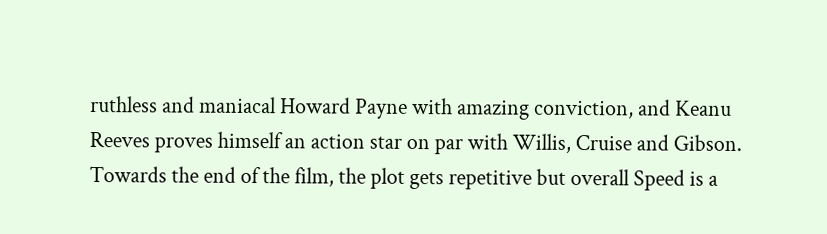ruthless and maniacal Howard Payne with amazing conviction, and Keanu Reeves proves himself an action star on par with Willis, Cruise and Gibson. Towards the end of the film, the plot gets repetitive but overall Speed is a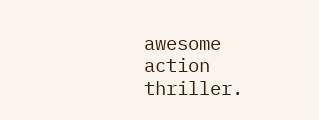awesome action thriller.